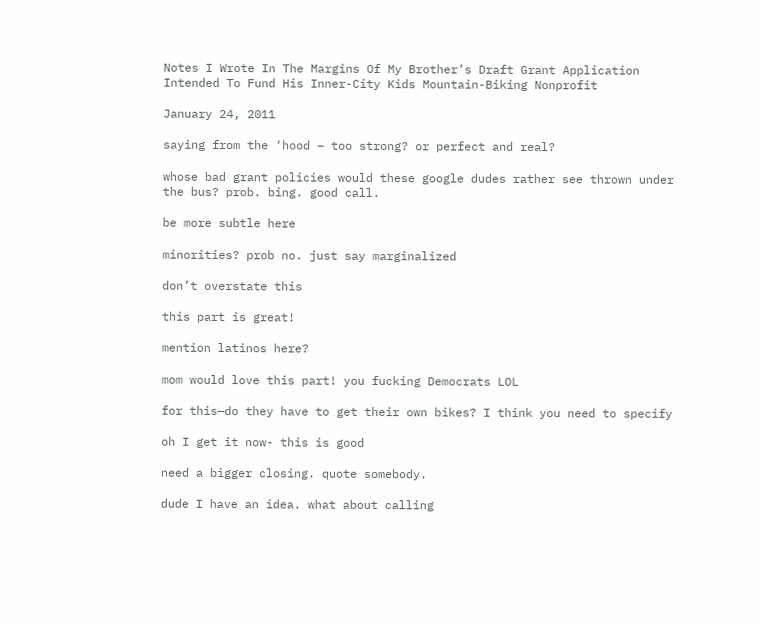Notes I Wrote In The Margins Of My Brother’s Draft Grant Application Intended To Fund His Inner-City Kids Mountain-Biking Nonprofit

January 24, 2011

saying from the ‘hood – too strong? or perfect and real?

whose bad grant policies would these google dudes rather see thrown under the bus? prob. bing. good call.

be more subtle here

minorities? prob no. just say marginalized

don’t overstate this

this part is great!

mention latinos here?

mom would love this part! you fucking Democrats LOL

for this—do they have to get their own bikes? I think you need to specify

oh I get it now- this is good

need a bigger closing. quote somebody.

dude I have an idea. what about calling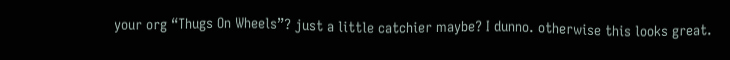your org “Thugs On Wheels”? just a little catchier maybe? I dunno. otherwise this looks great.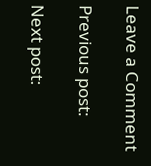Leave a Comment

Previous post:

Next post: